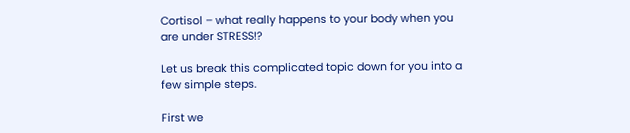Cortisol – what really happens to your body when you are under STRESS!?

Let us break this complicated topic down for you into a few simple steps.

First we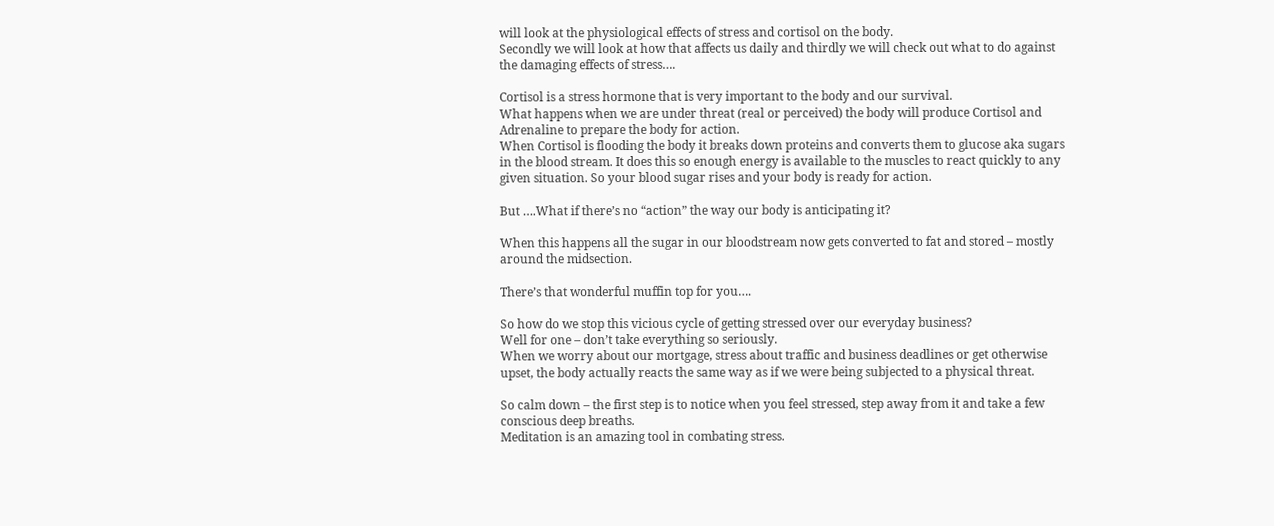will look at the physiological effects of stress and cortisol on the body.
Secondly we will look at how that affects us daily and thirdly we will check out what to do against the damaging effects of stress….

Cortisol is a stress hormone that is very important to the body and our survival.
What happens when we are under threat (real or perceived) the body will produce Cortisol and Adrenaline to prepare the body for action.
When Cortisol is flooding the body it breaks down proteins and converts them to glucose aka sugars in the blood stream. It does this so enough energy is available to the muscles to react quickly to any given situation. So your blood sugar rises and your body is ready for action.

But ….What if there’s no “action” the way our body is anticipating it?

When this happens all the sugar in our bloodstream now gets converted to fat and stored – mostly around the midsection.

There’s that wonderful muffin top for you….

So how do we stop this vicious cycle of getting stressed over our everyday business?
Well for one – don’t take everything so seriously.
When we worry about our mortgage, stress about traffic and business deadlines or get otherwise upset, the body actually reacts the same way as if we were being subjected to a physical threat.

So calm down – the first step is to notice when you feel stressed, step away from it and take a few conscious deep breaths.
Meditation is an amazing tool in combating stress.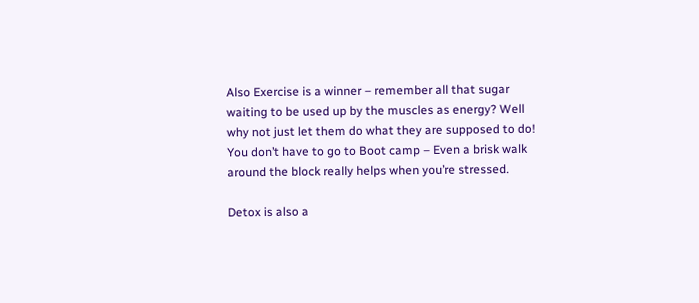Also Exercise is a winner – remember all that sugar waiting to be used up by the muscles as energy? Well why not just let them do what they are supposed to do! You don’t have to go to Boot camp – Even a brisk walk around the block really helps when you’re stressed.

Detox is also a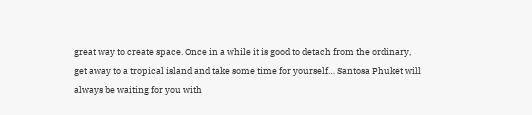great way to create space. Once in a while it is good to detach from the ordinary, get away to a tropical island and take some time for yourself… Santosa Phuket will always be waiting for you with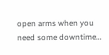open arms when you need some downtime…